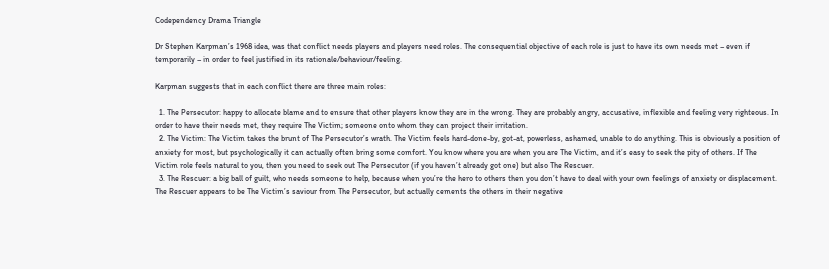Codependency Drama Triangle

Dr Stephen Karpman’s 1968 idea, was that conflict needs players and players need roles. The consequential objective of each role is just to have its own needs met – even if temporarily – in order to feel justified in its rationale/behaviour/feeling.

Karpman suggests that in each conflict there are three main roles:

  1. The Persecutor: happy to allocate blame and to ensure that other players know they are in the wrong. They are probably angry, accusative, inflexible and feeling very righteous. In order to have their needs met, they require The Victim; someone onto whom they can project their irritation.
  2. The Victim: The Victim takes the brunt of The Persecutor’s wrath. The Victim feels hard-done-by, got-at, powerless, ashamed, unable to do anything. This is obviously a position of anxiety for most, but psychologically it can actually often bring some comfort. You know where you are when you are The Victim, and it’s easy to seek the pity of others. If The Victim role feels natural to you, then you need to seek out The Persecutor (if you haven’t already got one) but also The Rescuer.
  3. The Rescuer: a big ball of guilt, who needs someone to help, because when you’re the hero to others then you don’t have to deal with your own feelings of anxiety or displacement. The Rescuer appears to be The Victim’s saviour from The Persecutor, but actually cements the others in their negative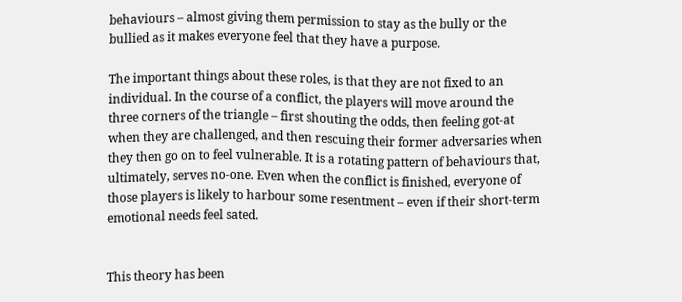behaviours – almost giving them permission to stay as the bully or the bullied as it makes everyone feel that they have a purpose.

The important things about these roles, is that they are not fixed to an individual. In the course of a conflict, the players will move around the three corners of the triangle – first shouting the odds, then feeling got-at when they are challenged, and then rescuing their former adversaries when they then go on to feel vulnerable. It is a rotating pattern of behaviours that, ultimately, serves no-one. Even when the conflict is finished, everyone of those players is likely to harbour some resentment – even if their short-term emotional needs feel sated.


This theory has been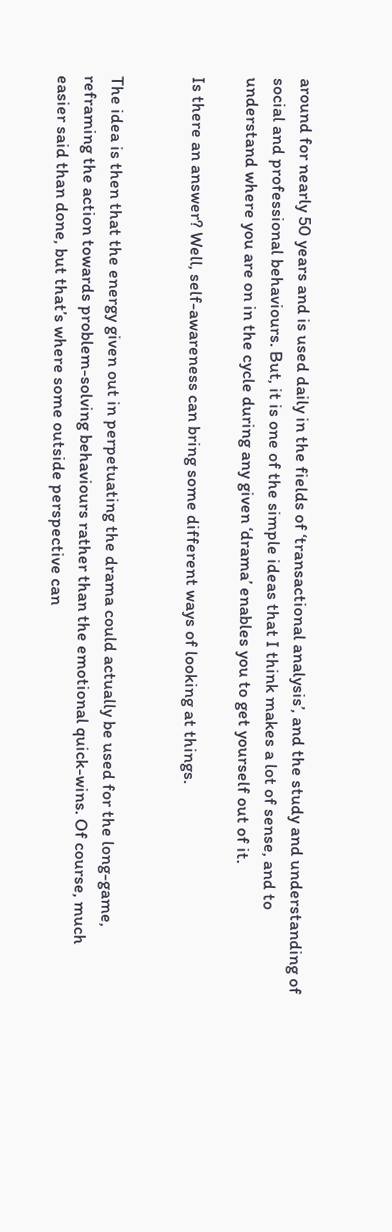around for nearly 50 years and is used daily in the fields of ‘transactional analysis’, and the study and understanding of social and professional behaviours. But, it is one of the simple ideas that I think makes a lot of sense, and to understand where you are on in the cycle during any given ‘drama’ enables you to get yourself out of it.

Is there an answer? Well, self-awareness can bring some different ways of looking at things.


The idea is then that the energy given out in perpetuating the drama could actually be used for the long-game, reframing the action towards problem-solving behaviours rather than the emotional quick-wins. Of course, much easier said than done, but that’s where some outside perspective can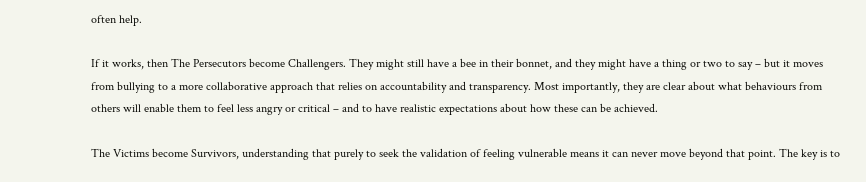often help.

If it works, then The Persecutors become Challengers. They might still have a bee in their bonnet, and they might have a thing or two to say – but it moves from bullying to a more collaborative approach that relies on accountability and transparency. Most importantly, they are clear about what behaviours from others will enable them to feel less angry or critical – and to have realistic expectations about how these can be achieved.

The Victims become Survivors, understanding that purely to seek the validation of feeling vulnerable means it can never move beyond that point. The key is to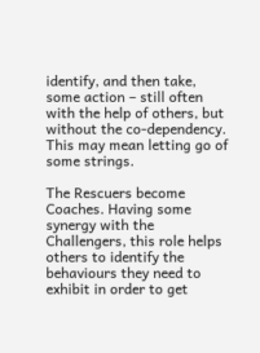identify, and then take, some action – still often with the help of others, but without the co-dependency. This may mean letting go of some strings.

The Rescuers become Coaches. Having some synergy with the Challengers, this role helps others to identify the behaviours they need to exhibit in order to get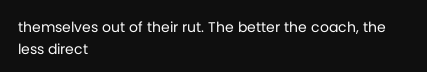themselves out of their rut. The better the coach, the less direct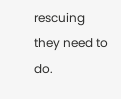rescuing they need to do.